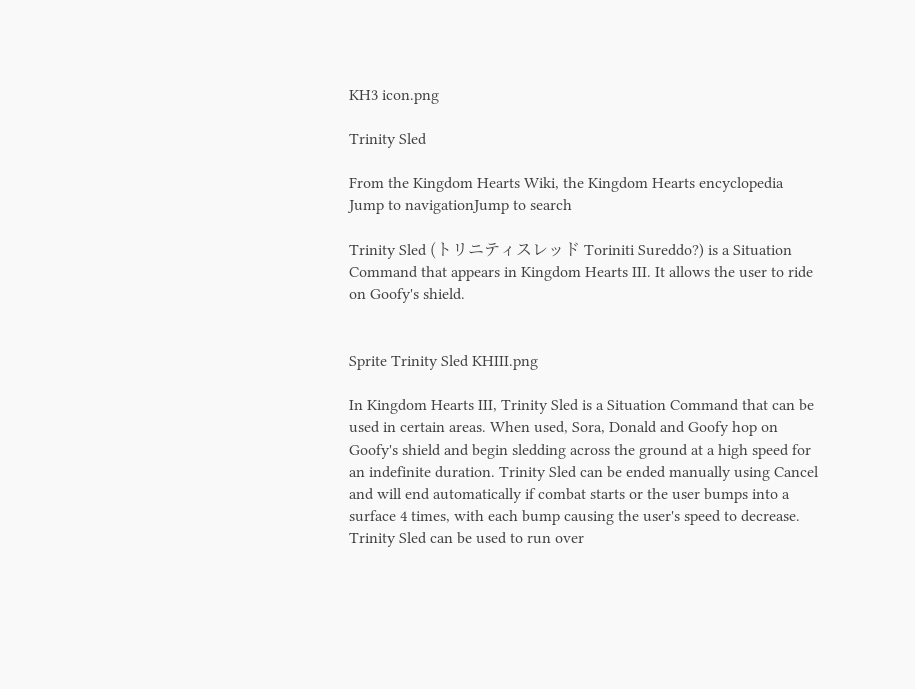KH3 icon.png

Trinity Sled

From the Kingdom Hearts Wiki, the Kingdom Hearts encyclopedia
Jump to navigationJump to search

Trinity Sled (トリニティスレッド Toriniti Sureddo?) is a Situation Command that appears in Kingdom Hearts III. It allows the user to ride on Goofy's shield.


Sprite Trinity Sled KHIII.png

In Kingdom Hearts III, Trinity Sled is a Situation Command that can be used in certain areas. When used, Sora, Donald and Goofy hop on Goofy's shield and begin sledding across the ground at a high speed for an indefinite duration. Trinity Sled can be ended manually using Cancel and will end automatically if combat starts or the user bumps into a surface 4 times, with each bump causing the user's speed to decrease. Trinity Sled can be used to run over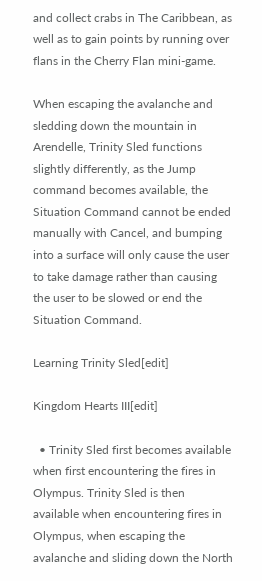and collect crabs in The Caribbean, as well as to gain points by running over flans in the Cherry Flan mini-game.

When escaping the avalanche and sledding down the mountain in Arendelle, Trinity Sled functions slightly differently, as the Jump command becomes available, the Situation Command cannot be ended manually with Cancel, and bumping into a surface will only cause the user to take damage rather than causing the user to be slowed or end the Situation Command.

Learning Trinity Sled[edit]

Kingdom Hearts III[edit]

  • Trinity Sled first becomes available when first encountering the fires in Olympus. Trinity Sled is then available when encountering fires in Olympus, when escaping the avalanche and sliding down the North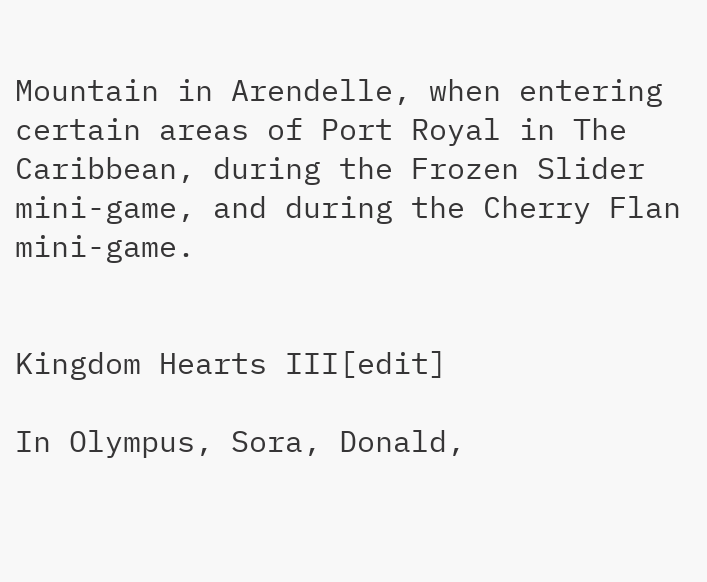Mountain in Arendelle, when entering certain areas of Port Royal in The Caribbean, during the Frozen Slider mini-game, and during the Cherry Flan mini-game.


Kingdom Hearts III[edit]

In Olympus, Sora, Donald,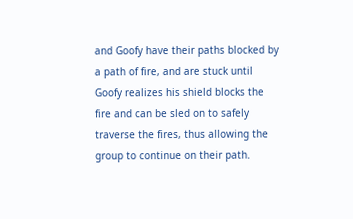and Goofy have their paths blocked by a path of fire, and are stuck until Goofy realizes his shield blocks the fire and can be sled on to safely traverse the fires, thus allowing the group to continue on their path.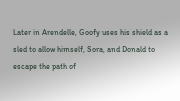Later in Arendelle, Goofy uses his shield as a sled to allow himself, Sora, and Donald to escape the path of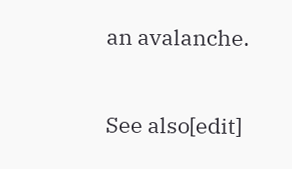an avalanche.

See also[edit]